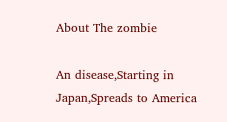About The zombie

An disease,Starting in Japan,Spreads to America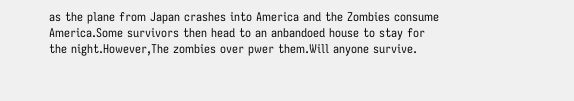as the plane from Japan crashes into America and the Zombies consume America.Some survivors then head to an anbandoed house to stay for the night.However,The zombies over pwer them.Will anyone survive.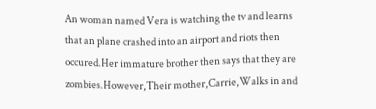An woman named Vera is watching the tv and learns that an plane crashed into an airport and riots then occured.Her immature brother then says that they are zombies.However,Their mother,Carrie,Walks in and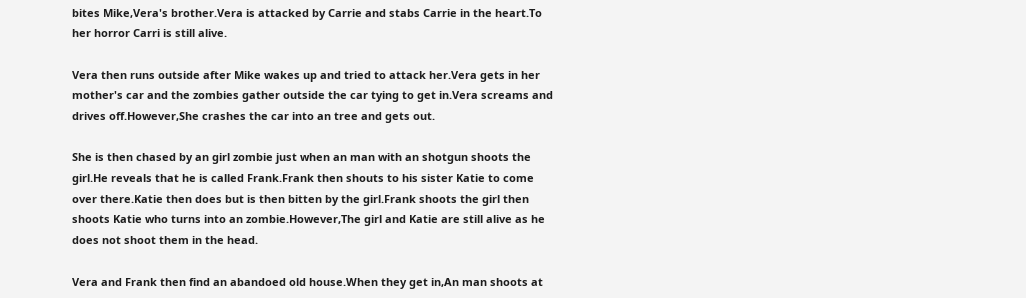bites Mike,Vera's brother.Vera is attacked by Carrie and stabs Carrie in the heart.To her horror Carri is still alive.

Vera then runs outside after Mike wakes up and tried to attack her.Vera gets in her mother's car and the zombies gather outside the car tying to get in.Vera screams and drives off.However,She crashes the car into an tree and gets out.

She is then chased by an girl zombie just when an man with an shotgun shoots the girl.He reveals that he is called Frank.Frank then shouts to his sister Katie to come over there.Katie then does but is then bitten by the girl.Frank shoots the girl then shoots Katie who turns into an zombie.However,The girl and Katie are still alive as he does not shoot them in the head.

Vera and Frank then find an abandoed old house.When they get in,An man shoots at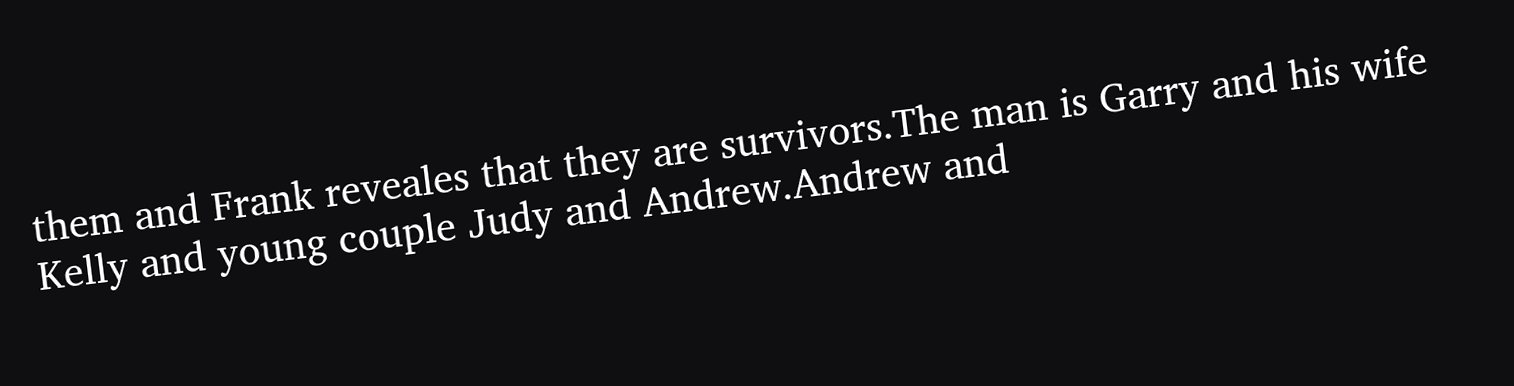them and Frank reveales that they are survivors.The man is Garry and his wife Kelly and young couple Judy and Andrew.Andrew and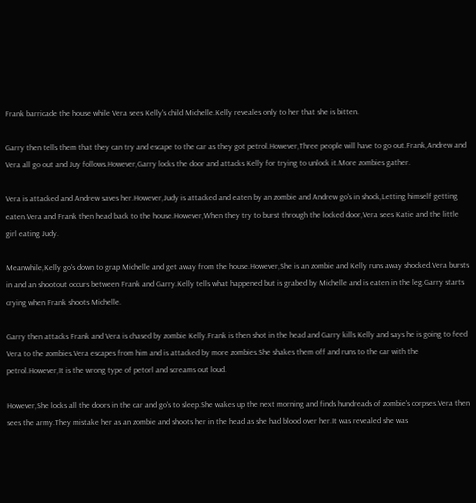Frank barricade the house while Vera sees Kelly's child Michelle.Kelly reveales only to her that she is bitten.

Garry then tells them that they can try and escape to the car as they got petrol.However,Three people will have to go out.Frank,Andrew and Vera all go out and Juy follows.However,Garry locks the door and attacks Kelly for trying to unlock it.More zombies gather.

Vera is attacked and Andrew saves her.However,Judy is attacked and eaten by an zombie and Andrew go's in shock,Letting himself getting eaten.Vera and Frank then head back to the house.However,When they try to burst through the locked door,Vera sees Katie and the little girl eating Judy.

Meanwhile,Kelly go's down to grap Michelle and get away from the house.However,She is an zombie and Kelly runs away shocked.Vera bursts in and an shootout occurs between Frank and Garry.Kelly tells what happened but is grabed by Michelle and is eaten in the leg.Garry starts crying when Frank shoots Michelle.

Garry then attacks Frank and Vera is chased by zombie Kelly.Frank is then shot in the head and Garry kills Kelly and says he is going to feed Vera to the zombies.Vera escapes from him and is attacked by more zombies.She shakes them off and runs to the car with the petrol.However,It is the wrong type of petorl and screams out loud.

However,She locks all the doors in the car and go's to sleep.She wakes up the next morning and finds hundreads of zombie's corpses.Vera then sees the army.They mistake her as an zombie and shoots her in the head as she had blood over her.It was revealed she was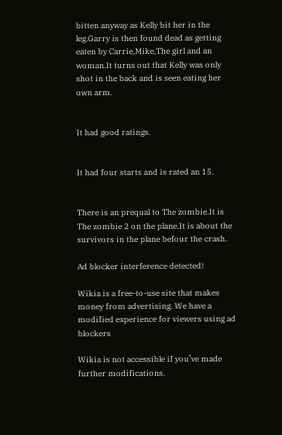bitten anyway as Kelly bit her in the leg.Garry is then found dead as getting eaten by Carrie,Mike,The girl and an woman.It turns out that Kelly was only shot in the back and is seen eating her own arm.


It had good ratings.


It had four starts and is rated an 15.


There is an prequal to The zombie.It is The zombie 2 on the plane.It is about the survivors in the plane befour the crash.

Ad blocker interference detected!

Wikia is a free-to-use site that makes money from advertising. We have a modified experience for viewers using ad blockers

Wikia is not accessible if you’ve made further modifications.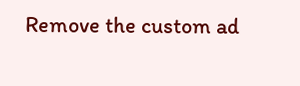Remove the custom ad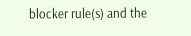blocker rule(s) and the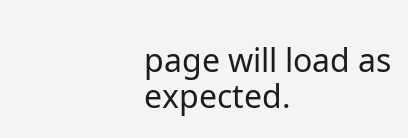page will load as expected.